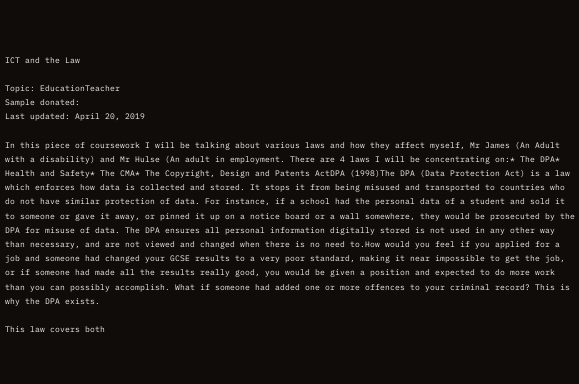ICT and the Law

Topic: EducationTeacher
Sample donated:
Last updated: April 20, 2019

In this piece of coursework I will be talking about various laws and how they affect myself, Mr James (An Adult with a disability) and Mr Hulse (An adult in employment. There are 4 laws I will be concentrating on:* The DPA* Health and Safety* The CMA* The Copyright, Design and Patents ActDPA (1998)The DPA (Data Protection Act) is a law which enforces how data is collected and stored. It stops it from being misused and transported to countries who do not have similar protection of data. For instance, if a school had the personal data of a student and sold it to someone or gave it away, or pinned it up on a notice board or a wall somewhere, they would be prosecuted by the DPA for misuse of data. The DPA ensures all personal information digitally stored is not used in any other way than necessary, and are not viewed and changed when there is no need to.How would you feel if you applied for a job and someone had changed your GCSE results to a very poor standard, making it near impossible to get the job, or if someone had made all the results really good, you would be given a position and expected to do more work than you can possibly accomplish. What if someone had added one or more offences to your criminal record? This is why the DPA exists.

This law covers both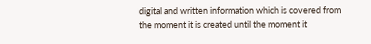digital and written information which is covered from the moment it is created until the moment it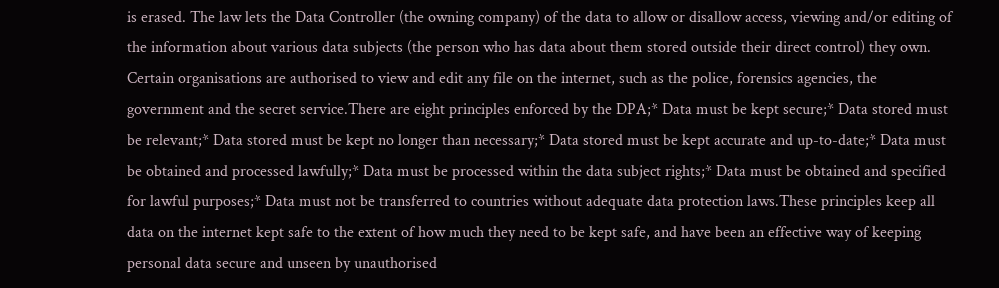is erased. The law lets the Data Controller (the owning company) of the data to allow or disallow access, viewing and/or editing of the information about various data subjects (the person who has data about them stored outside their direct control) they own. Certain organisations are authorised to view and edit any file on the internet, such as the police, forensics agencies, the government and the secret service.There are eight principles enforced by the DPA;* Data must be kept secure;* Data stored must be relevant;* Data stored must be kept no longer than necessary;* Data stored must be kept accurate and up-to-date;* Data must be obtained and processed lawfully;* Data must be processed within the data subject rights;* Data must be obtained and specified for lawful purposes;* Data must not be transferred to countries without adequate data protection laws.These principles keep all data on the internet kept safe to the extent of how much they need to be kept safe, and have been an effective way of keeping personal data secure and unseen by unauthorised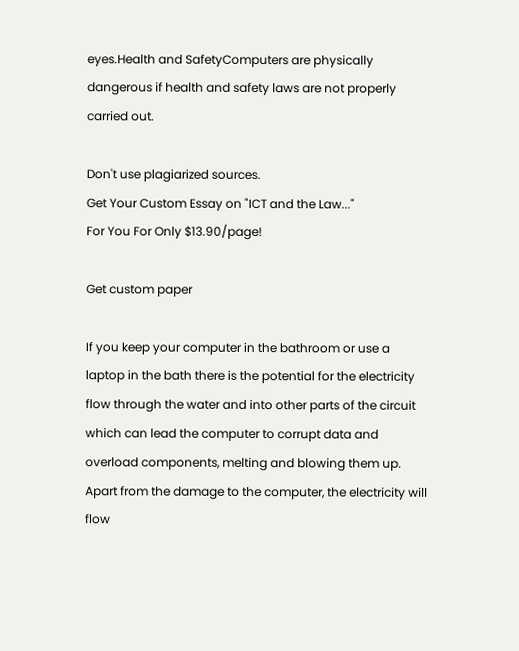eyes.Health and SafetyComputers are physically dangerous if health and safety laws are not properly carried out.

Don't use plagiarized sources.
Get Your Custom Essay on "ICT and the Law..."
For You For Only $13.90/page!

Get custom paper

If you keep your computer in the bathroom or use a laptop in the bath there is the potential for the electricity flow through the water and into other parts of the circuit which can lead the computer to corrupt data and overload components, melting and blowing them up. Apart from the damage to the computer, the electricity will flow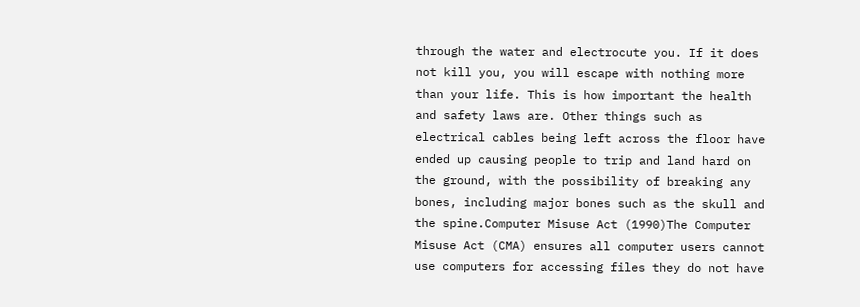through the water and electrocute you. If it does not kill you, you will escape with nothing more than your life. This is how important the health and safety laws are. Other things such as electrical cables being left across the floor have ended up causing people to trip and land hard on the ground, with the possibility of breaking any bones, including major bones such as the skull and the spine.Computer Misuse Act (1990)The Computer Misuse Act (CMA) ensures all computer users cannot use computers for accessing files they do not have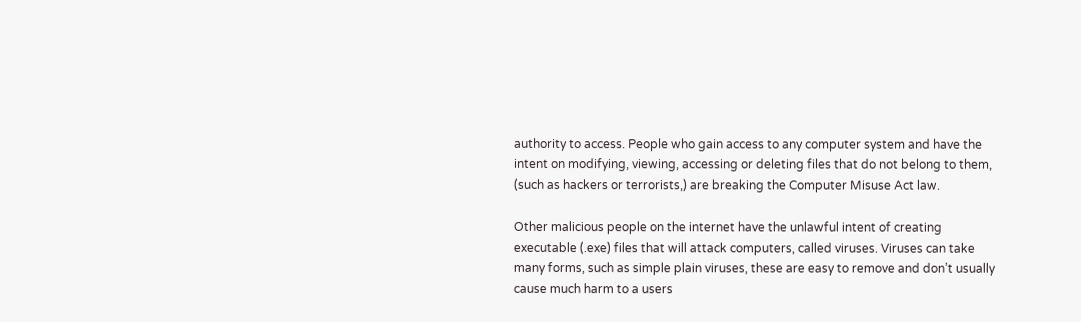authority to access. People who gain access to any computer system and have the intent on modifying, viewing, accessing or deleting files that do not belong to them, (such as hackers or terrorists,) are breaking the Computer Misuse Act law.

Other malicious people on the internet have the unlawful intent of creating executable (.exe) files that will attack computers, called viruses. Viruses can take many forms, such as simple plain viruses, these are easy to remove and don’t usually cause much harm to a users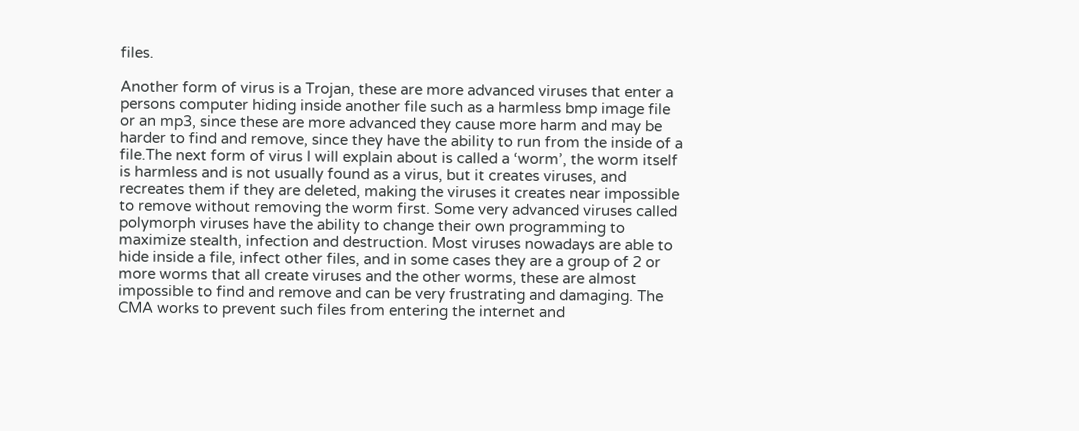files.

Another form of virus is a Trojan, these are more advanced viruses that enter a persons computer hiding inside another file such as a harmless bmp image file or an mp3, since these are more advanced they cause more harm and may be harder to find and remove, since they have the ability to run from the inside of a file.The next form of virus I will explain about is called a ‘worm’, the worm itself is harmless and is not usually found as a virus, but it creates viruses, and recreates them if they are deleted, making the viruses it creates near impossible to remove without removing the worm first. Some very advanced viruses called polymorph viruses have the ability to change their own programming to maximize stealth, infection and destruction. Most viruses nowadays are able to hide inside a file, infect other files, and in some cases they are a group of 2 or more worms that all create viruses and the other worms, these are almost impossible to find and remove and can be very frustrating and damaging. The CMA works to prevent such files from entering the internet and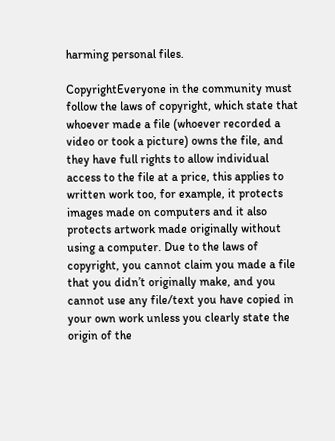harming personal files.

CopyrightEveryone in the community must follow the laws of copyright, which state that whoever made a file (whoever recorded a video or took a picture) owns the file, and they have full rights to allow individual access to the file at a price, this applies to written work too, for example, it protects images made on computers and it also protects artwork made originally without using a computer. Due to the laws of copyright, you cannot claim you made a file that you didn’t originally make, and you cannot use any file/text you have copied in your own work unless you clearly state the origin of the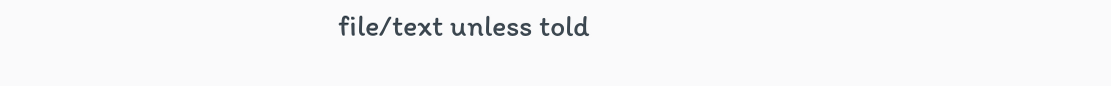file/text unless told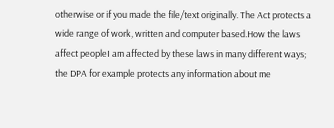otherwise or if you made the file/text originally. The Act protects a wide range of work, written and computer based.How the laws affect peopleI am affected by these laws in many different ways; the DPA for example protects any information about me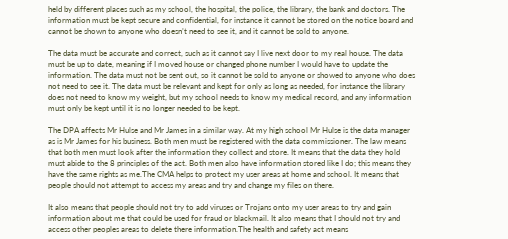held by different places such as my school, the hospital, the police, the library, the bank and doctors. The information must be kept secure and confidential, for instance it cannot be stored on the notice board and cannot be shown to anyone who doesn’t need to see it, and it cannot be sold to anyone.

The data must be accurate and correct, such as it cannot say I live next door to my real house. The data must be up to date, meaning if I moved house or changed phone number I would have to update the information. The data must not be sent out, so it cannot be sold to anyone or showed to anyone who does not need to see it. The data must be relevant and kept for only as long as needed, for instance the library does not need to know my weight, but my school needs to know my medical record, and any information must only be kept until it is no longer needed to be kept.

The DPA affects Mr Hulse and Mr James in a similar way. At my high school Mr Hulse is the data manager as is Mr James for his business. Both men must be registered with the data commissioner. The law means that both men must look after the information they collect and store. It means that the data they hold must abide to the 8 principles of the act. Both men also have information stored like I do; this means they have the same rights as me.The CMA helps to protect my user areas at home and school. It means that people should not attempt to access my areas and try and change my files on there.

It also means that people should not try to add viruses or Trojans onto my user areas to try and gain information about me that could be used for fraud or blackmail. It also means that I should not try and access other peoples areas to delete there information.The health and safety act means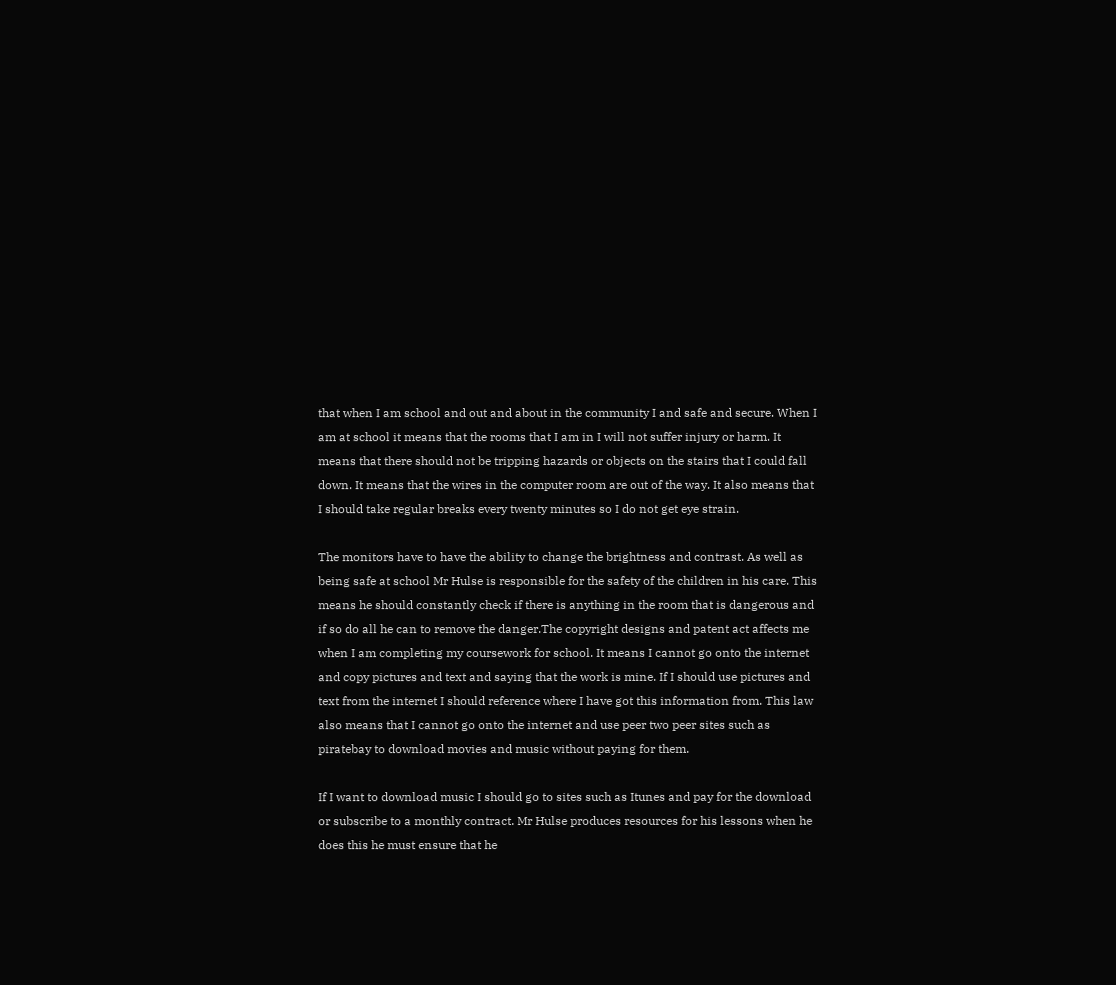that when I am school and out and about in the community I and safe and secure. When I am at school it means that the rooms that I am in I will not suffer injury or harm. It means that there should not be tripping hazards or objects on the stairs that I could fall down. It means that the wires in the computer room are out of the way. It also means that I should take regular breaks every twenty minutes so I do not get eye strain.

The monitors have to have the ability to change the brightness and contrast. As well as being safe at school Mr Hulse is responsible for the safety of the children in his care. This means he should constantly check if there is anything in the room that is dangerous and if so do all he can to remove the danger.The copyright designs and patent act affects me when I am completing my coursework for school. It means I cannot go onto the internet and copy pictures and text and saying that the work is mine. If I should use pictures and text from the internet I should reference where I have got this information from. This law also means that I cannot go onto the internet and use peer two peer sites such as piratebay to download movies and music without paying for them.

If I want to download music I should go to sites such as Itunes and pay for the download or subscribe to a monthly contract. Mr Hulse produces resources for his lessons when he does this he must ensure that he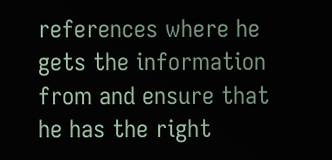references where he gets the information from and ensure that he has the right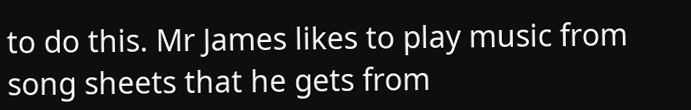to do this. Mr James likes to play music from song sheets that he gets from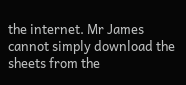the internet. Mr James cannot simply download the sheets from the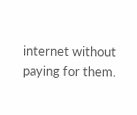internet without paying for them.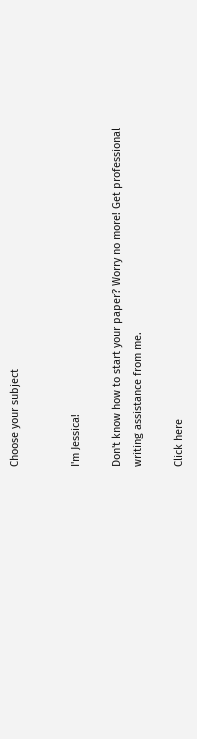Choose your subject


I'm Jessica!

Don't know how to start your paper? Worry no more! Get professional writing assistance from me.

Click here